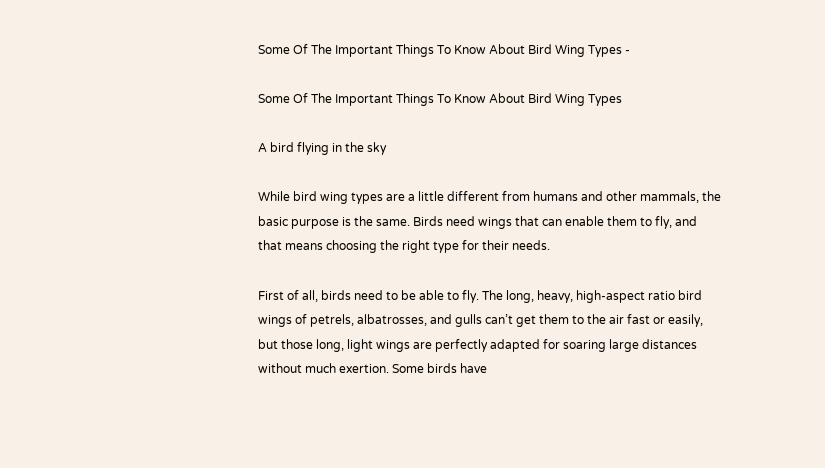Some Of The Important Things To Know About Bird Wing Types -

Some Of The Important Things To Know About Bird Wing Types

A bird flying in the sky

While bird wing types are a little different from humans and other mammals, the basic purpose is the same. Birds need wings that can enable them to fly, and that means choosing the right type for their needs.

First of all, birds need to be able to fly. The long, heavy, high-aspect ratio bird wings of petrels, albatrosses, and gulls can’t get them to the air fast or easily, but those long, light wings are perfectly adapted for soaring large distances without much exertion. Some birds have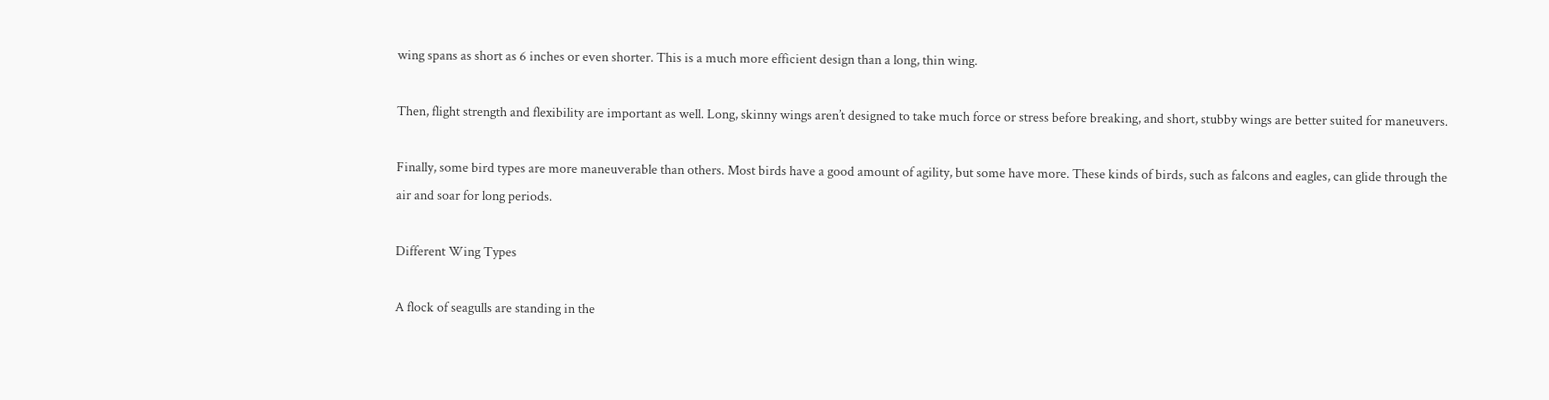wing spans as short as 6 inches or even shorter. This is a much more efficient design than a long, thin wing.

Then, flight strength and flexibility are important as well. Long, skinny wings aren’t designed to take much force or stress before breaking, and short, stubby wings are better suited for maneuvers.

Finally, some bird types are more maneuverable than others. Most birds have a good amount of agility, but some have more. These kinds of birds, such as falcons and eagles, can glide through the air and soar for long periods.

Different Wing Types

A flock of seagulls are standing in the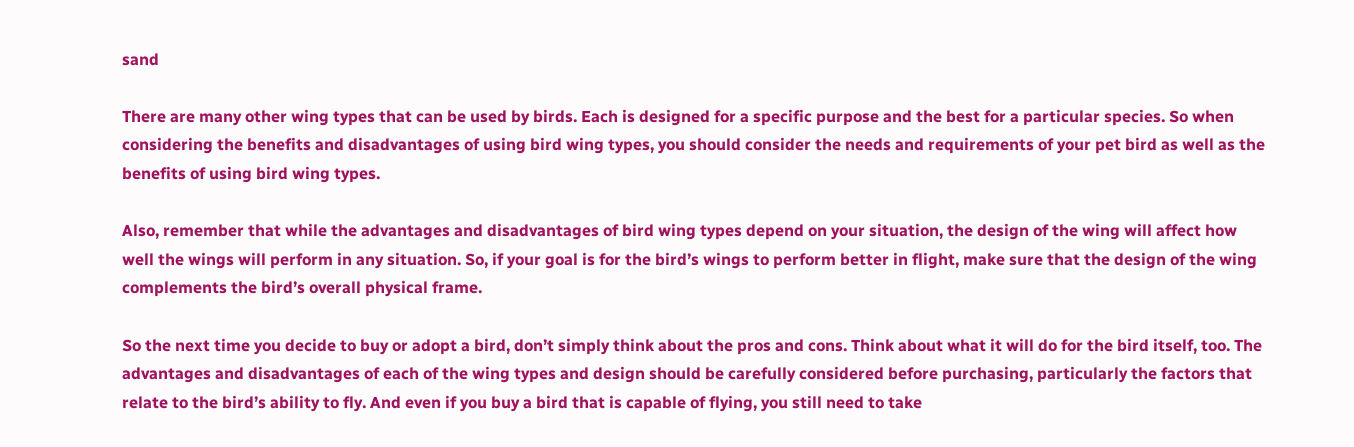sand

There are many other wing types that can be used by birds. Each is designed for a specific purpose and the best for a particular species. So when considering the benefits and disadvantages of using bird wing types, you should consider the needs and requirements of your pet bird as well as the benefits of using bird wing types.

Also, remember that while the advantages and disadvantages of bird wing types depend on your situation, the design of the wing will affect how well the wings will perform in any situation. So, if your goal is for the bird’s wings to perform better in flight, make sure that the design of the wing complements the bird’s overall physical frame.

So the next time you decide to buy or adopt a bird, don’t simply think about the pros and cons. Think about what it will do for the bird itself, too. The advantages and disadvantages of each of the wing types and design should be carefully considered before purchasing, particularly the factors that relate to the bird’s ability to fly. And even if you buy a bird that is capable of flying, you still need to take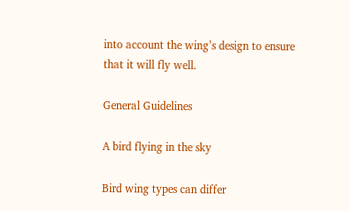into account the wing’s design to ensure that it will fly well.

General Guidelines

A bird flying in the sky

Bird wing types can differ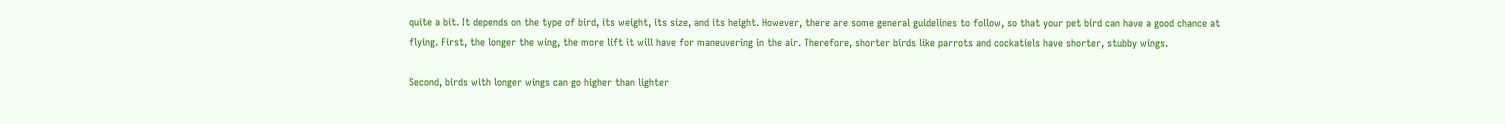quite a bit. It depends on the type of bird, its weight, its size, and its height. However, there are some general guidelines to follow, so that your pet bird can have a good chance at flying. First, the longer the wing, the more lift it will have for maneuvering in the air. Therefore, shorter birds like parrots and cockatiels have shorter, stubby wings.

Second, birds with longer wings can go higher than lighter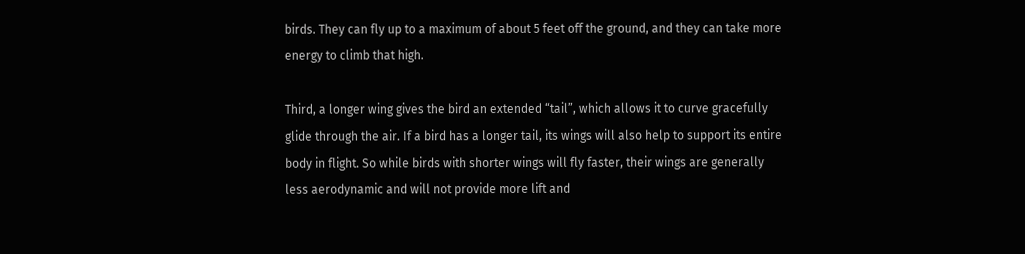birds. They can fly up to a maximum of about 5 feet off the ground, and they can take more energy to climb that high.

Third, a longer wing gives the bird an extended “tail”, which allows it to curve gracefully glide through the air. If a bird has a longer tail, its wings will also help to support its entire body in flight. So while birds with shorter wings will fly faster, their wings are generally less aerodynamic and will not provide more lift and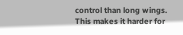control than long wings. This makes it harder for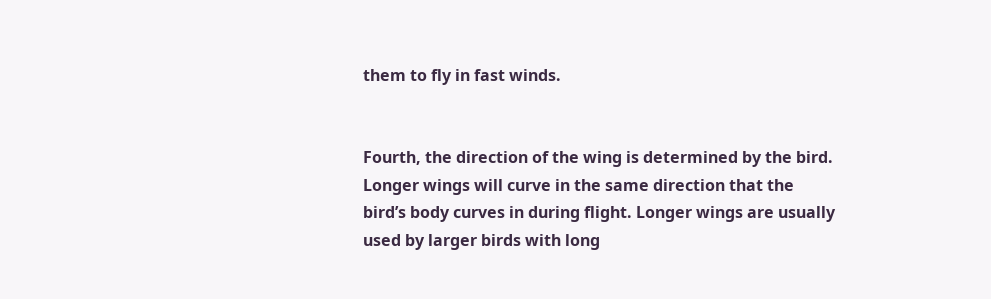them to fly in fast winds.


Fourth, the direction of the wing is determined by the bird. Longer wings will curve in the same direction that the bird’s body curves in during flight. Longer wings are usually used by larger birds with long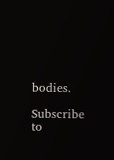bodies.

Subscribe to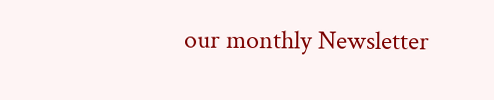our monthly Newsletter